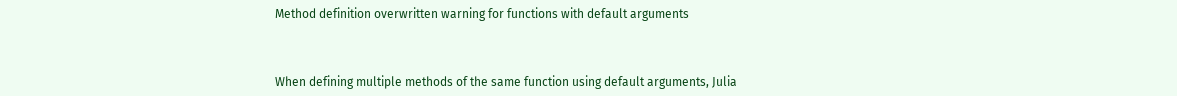Method definition overwritten warning for functions with default arguments



When defining multiple methods of the same function using default arguments, Julia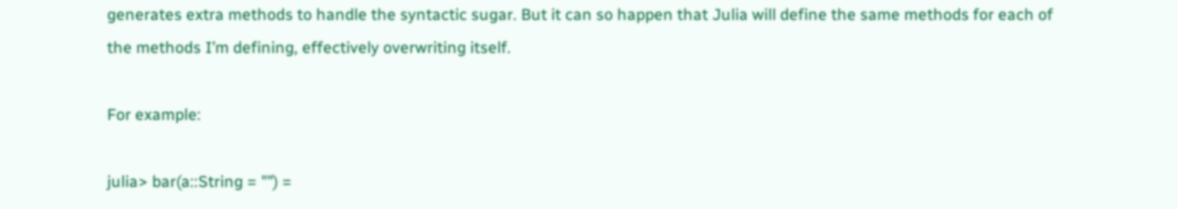generates extra methods to handle the syntactic sugar. But it can so happen that Julia will define the same methods for each of the methods I’m defining, effectively overwriting itself.

For example:

julia> bar(a::String = "") =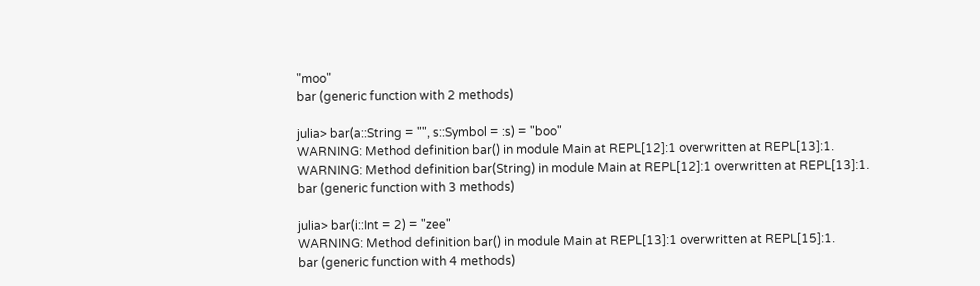"moo"
bar (generic function with 2 methods)

julia> bar(a::String = "", s::Symbol = :s) = "boo"
WARNING: Method definition bar() in module Main at REPL[12]:1 overwritten at REPL[13]:1.
WARNING: Method definition bar(String) in module Main at REPL[12]:1 overwritten at REPL[13]:1.
bar (generic function with 3 methods)

julia> bar(i::Int = 2) = "zee"
WARNING: Method definition bar() in module Main at REPL[13]:1 overwritten at REPL[15]:1.
bar (generic function with 4 methods)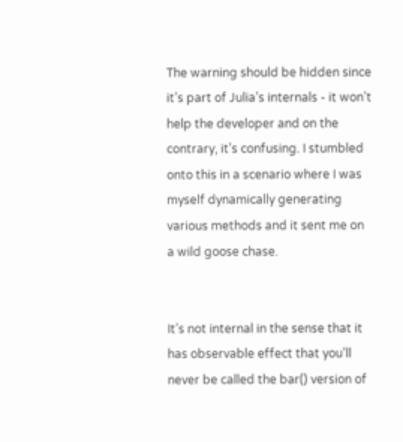The warning should be hidden since it’s part of Julia’s internals - it won’t help the developer and on the contrary, it’s confusing. I stumbled onto this in a scenario where I was myself dynamically generating various methods and it sent me on a wild goose chase.


It’s not internal in the sense that it has observable effect that you’ll never be called the bar() version of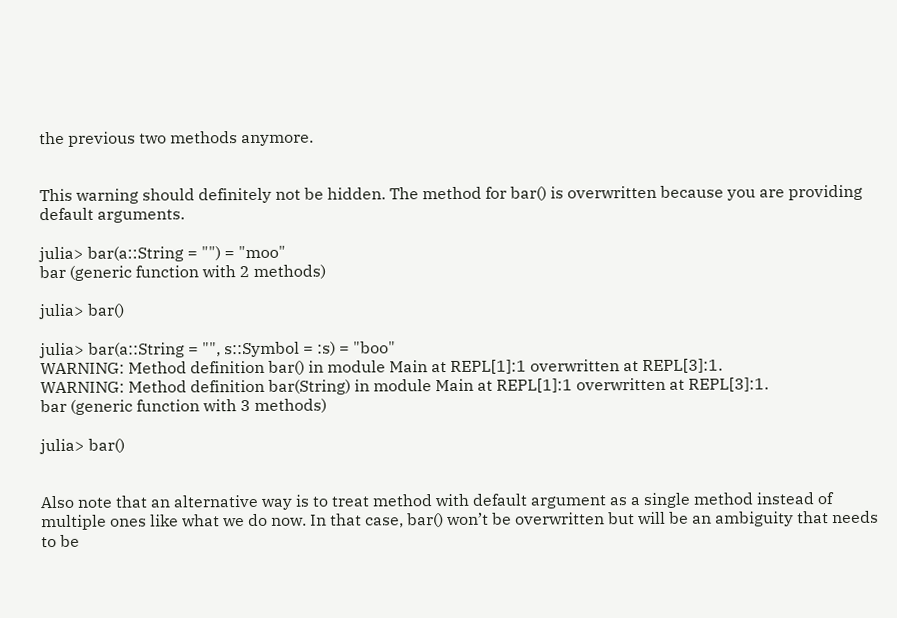the previous two methods anymore.


This warning should definitely not be hidden. The method for bar() is overwritten because you are providing default arguments.

julia> bar(a::String = "") = "moo"
bar (generic function with 2 methods)

julia> bar()

julia> bar(a::String = "", s::Symbol = :s) = "boo"
WARNING: Method definition bar() in module Main at REPL[1]:1 overwritten at REPL[3]:1.
WARNING: Method definition bar(String) in module Main at REPL[1]:1 overwritten at REPL[3]:1.
bar (generic function with 3 methods)

julia> bar()


Also note that an alternative way is to treat method with default argument as a single method instead of multiple ones like what we do now. In that case, bar() won’t be overwritten but will be an ambiguity that needs to be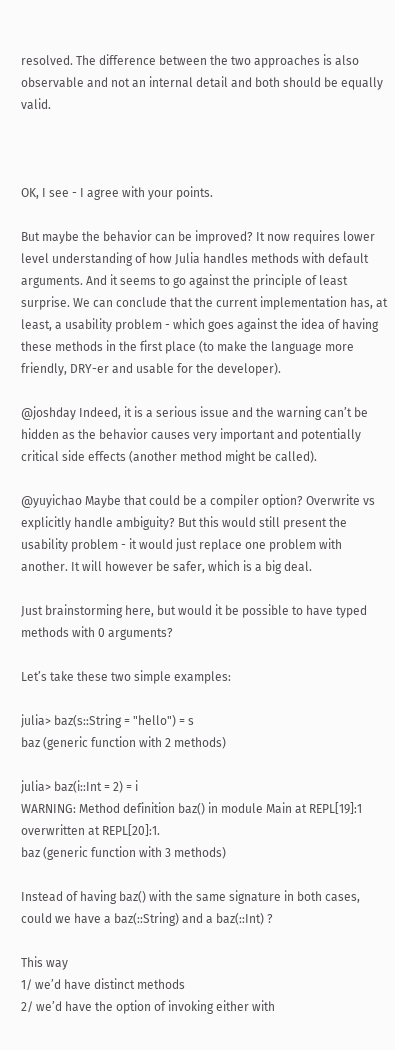resolved. The difference between the two approaches is also observable and not an internal detail and both should be equally valid.



OK, I see - I agree with your points.

But maybe the behavior can be improved? It now requires lower level understanding of how Julia handles methods with default arguments. And it seems to go against the principle of least surprise. We can conclude that the current implementation has, at least, a usability problem - which goes against the idea of having these methods in the first place (to make the language more friendly, DRY-er and usable for the developer).

@joshday Indeed, it is a serious issue and the warning can’t be hidden as the behavior causes very important and potentially critical side effects (another method might be called).

@yuyichao Maybe that could be a compiler option? Overwrite vs explicitly handle ambiguity? But this would still present the usability problem - it would just replace one problem with another. It will however be safer, which is a big deal.

Just brainstorming here, but would it be possible to have typed methods with 0 arguments?

Let’s take these two simple examples:

julia> baz(s::String = "hello") = s
baz (generic function with 2 methods)

julia> baz(i::Int = 2) = i
WARNING: Method definition baz() in module Main at REPL[19]:1 overwritten at REPL[20]:1.
baz (generic function with 3 methods)

Instead of having baz() with the same signature in both cases, could we have a baz(::String) and a baz(::Int) ?

This way
1/ we’d have distinct methods
2/ we’d have the option of invoking either with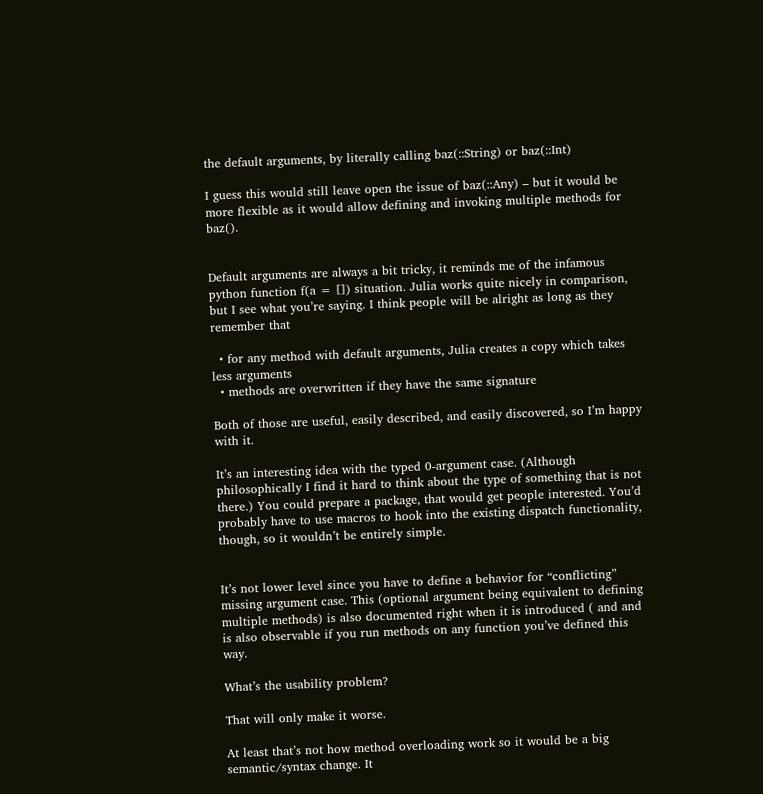the default arguments, by literally calling baz(::String) or baz(::Int)

I guess this would still leave open the issue of baz(::Any) – but it would be more flexible as it would allow defining and invoking multiple methods for baz().


Default arguments are always a bit tricky, it reminds me of the infamous python function f(a = []) situation. Julia works quite nicely in comparison, but I see what you’re saying. I think people will be alright as long as they remember that

  • for any method with default arguments, Julia creates a copy which takes less arguments
  • methods are overwritten if they have the same signature

Both of those are useful, easily described, and easily discovered, so I’m happy with it.

It’s an interesting idea with the typed 0-argument case. (Although philosophically I find it hard to think about the type of something that is not there.) You could prepare a package, that would get people interested. You’d probably have to use macros to hook into the existing dispatch functionality, though, so it wouldn’t be entirely simple.


It’s not lower level since you have to define a behavior for “conflicting” missing argument case. This (optional argument being equivalent to defining multiple methods) is also documented right when it is introduced ( and and is also observable if you run methods on any function you’ve defined this way.

What’s the usability problem?

That will only make it worse.

At least that’s not how method overloading work so it would be a big semantic/syntax change. It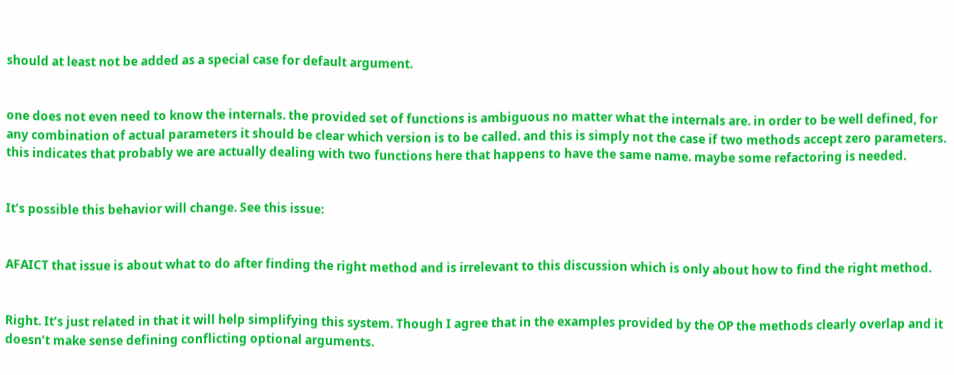should at least not be added as a special case for default argument.


one does not even need to know the internals. the provided set of functions is ambiguous no matter what the internals are. in order to be well defined, for any combination of actual parameters it should be clear which version is to be called. and this is simply not the case if two methods accept zero parameters. this indicates that probably we are actually dealing with two functions here that happens to have the same name. maybe some refactoring is needed.


It’s possible this behavior will change. See this issue:


AFAICT that issue is about what to do after finding the right method and is irrelevant to this discussion which is only about how to find the right method.


Right. It’s just related in that it will help simplifying this system. Though I agree that in the examples provided by the OP the methods clearly overlap and it doesn’t make sense defining conflicting optional arguments.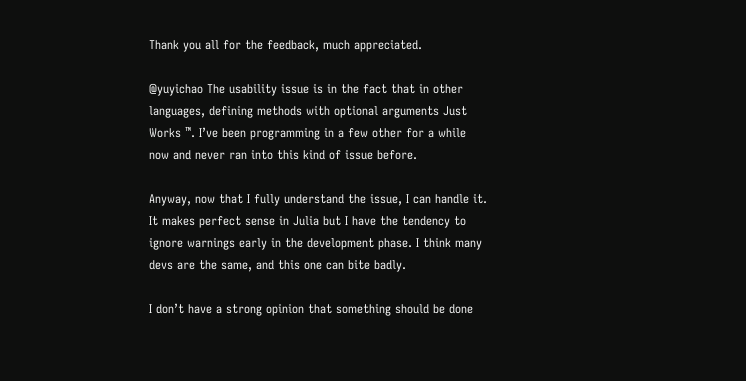Thank you all for the feedback, much appreciated.

@yuyichao The usability issue is in the fact that in other languages, defining methods with optional arguments Just Works ™. I’ve been programming in a few other for a while now and never ran into this kind of issue before.

Anyway, now that I fully understand the issue, I can handle it. It makes perfect sense in Julia but I have the tendency to ignore warnings early in the development phase. I think many devs are the same, and this one can bite badly.

I don’t have a strong opinion that something should be done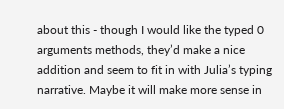about this - though I would like the typed 0 arguments methods, they’d make a nice addition and seem to fit in with Julia’s typing narrative. Maybe it will make more sense in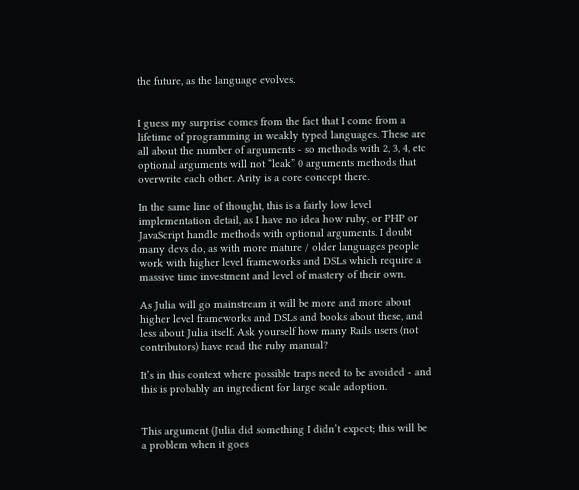the future, as the language evolves.


I guess my surprise comes from the fact that I come from a lifetime of programming in weakly typed languages. These are all about the number of arguments - so methods with 2, 3, 4, etc optional arguments will not “leak” 0 arguments methods that overwrite each other. Arity is a core concept there.

In the same line of thought, this is a fairly low level implementation detail, as I have no idea how ruby, or PHP or JavaScript handle methods with optional arguments. I doubt many devs do, as with more mature / older languages people work with higher level frameworks and DSLs which require a massive time investment and level of mastery of their own.

As Julia will go mainstream it will be more and more about higher level frameworks and DSLs and books about these, and less about Julia itself. Ask yourself how many Rails users (not contributors) have read the ruby manual?

It’s in this context where possible traps need to be avoided - and this is probably an ingredient for large scale adoption.


This argument (Julia did something I didn’t expect; this will be a problem when it goes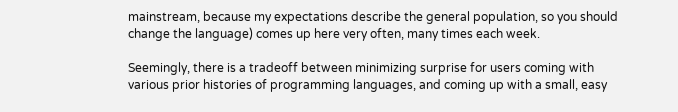mainstream, because my expectations describe the general population, so you should change the language) comes up here very often, many times each week.

Seemingly, there is a tradeoff between minimizing surprise for users coming with various prior histories of programming languages, and coming up with a small, easy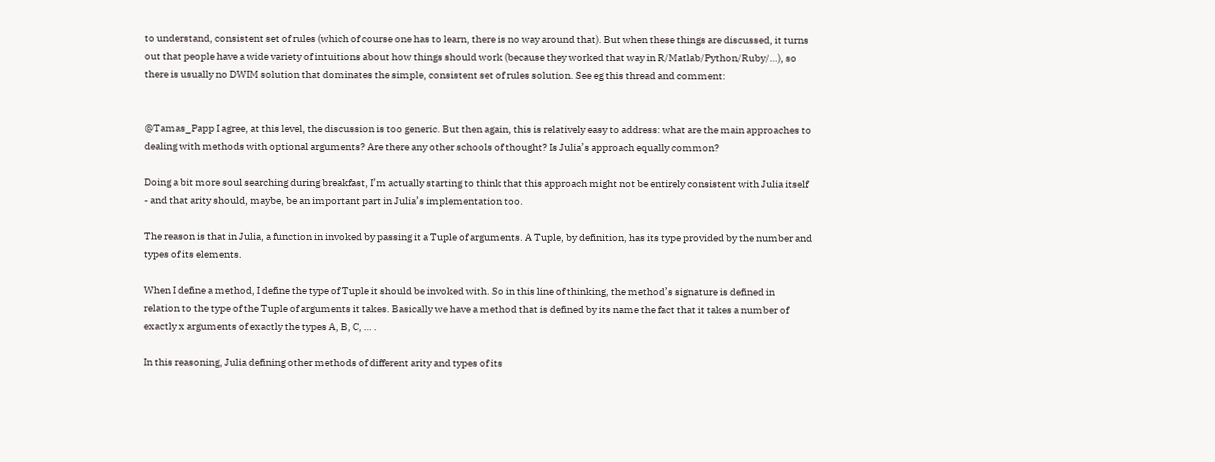to understand, consistent set of rules (which of course one has to learn, there is no way around that). But when these things are discussed, it turns out that people have a wide variety of intuitions about how things should work (because they worked that way in R/Matlab/Python/Ruby/…), so there is usually no DWIM solution that dominates the simple, consistent set of rules solution. See eg this thread and comment:


@Tamas_Papp I agree, at this level, the discussion is too generic. But then again, this is relatively easy to address: what are the main approaches to dealing with methods with optional arguments? Are there any other schools of thought? Is Julia’s approach equally common?

Doing a bit more soul searching during breakfast, I’m actually starting to think that this approach might not be entirely consistent with Julia itself - and that arity should, maybe, be an important part in Julia’s implementation too.

The reason is that in Julia, a function in invoked by passing it a Tuple of arguments. A Tuple, by definition, has its type provided by the number and types of its elements.

When I define a method, I define the type of Tuple it should be invoked with. So in this line of thinking, the method’s signature is defined in relation to the type of the Tuple of arguments it takes. Basically we have a method that is defined by its name the fact that it takes a number of exactly x arguments of exactly the types A, B, C, … .

In this reasoning, Julia defining other methods of different arity and types of its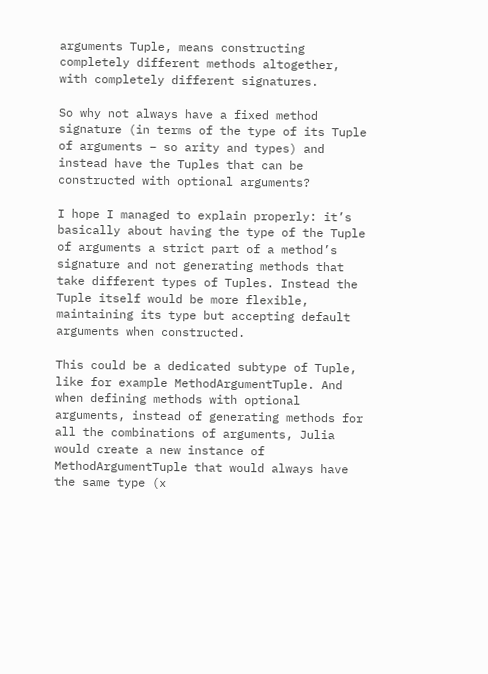arguments Tuple, means constructing completely different methods altogether, with completely different signatures.

So why not always have a fixed method signature (in terms of the type of its Tuple of arguments – so arity and types) and instead have the Tuples that can be constructed with optional arguments?

I hope I managed to explain properly: it’s basically about having the type of the Tuple of arguments a strict part of a method’s signature and not generating methods that take different types of Tuples. Instead the Tuple itself would be more flexible, maintaining its type but accepting default arguments when constructed.

This could be a dedicated subtype of Tuple, like for example MethodArgumentTuple. And when defining methods with optional arguments, instead of generating methods for all the combinations of arguments, Julia would create a new instance of MethodArgumentTuple that would always have the same type (x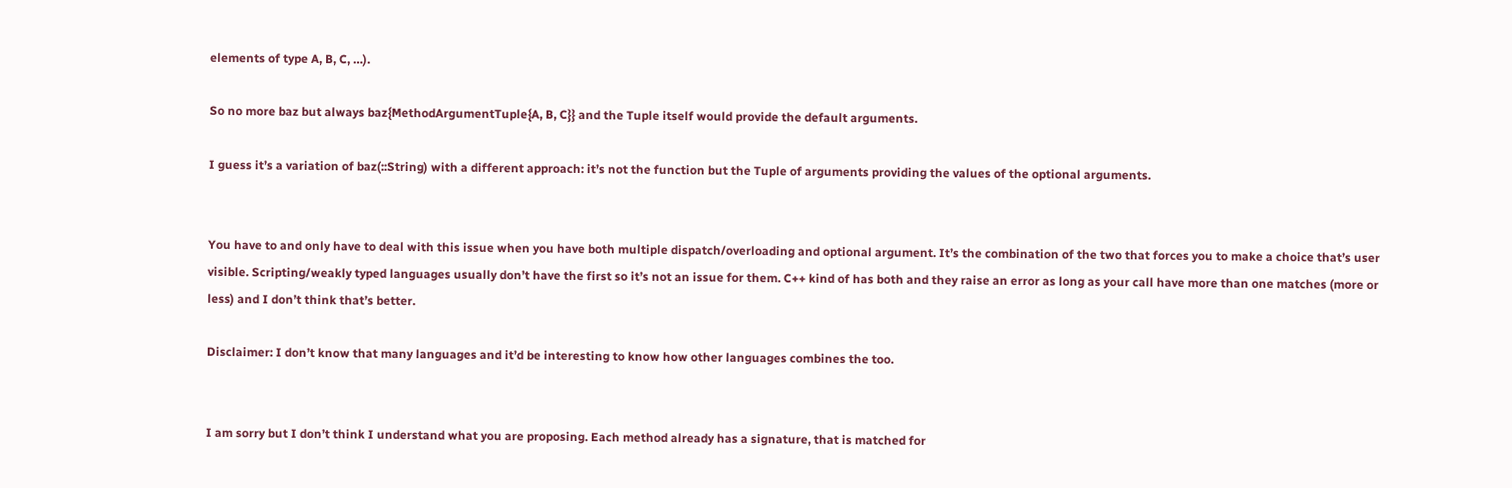elements of type A, B, C, …).

So no more baz but always baz{MethodArgumentTuple{A, B, C}} and the Tuple itself would provide the default arguments.

I guess it’s a variation of baz(::String) with a different approach: it’s not the function but the Tuple of arguments providing the values of the optional arguments.


You have to and only have to deal with this issue when you have both multiple dispatch/overloading and optional argument. It’s the combination of the two that forces you to make a choice that’s user visible. Scripting/weakly typed languages usually don’t have the first so it’s not an issue for them. C++ kind of has both and they raise an error as long as your call have more than one matches (more or less) and I don’t think that’s better.

Disclaimer: I don’t know that many languages and it’d be interesting to know how other languages combines the too.


I am sorry but I don’t think I understand what you are proposing. Each method already has a signature, that is matched for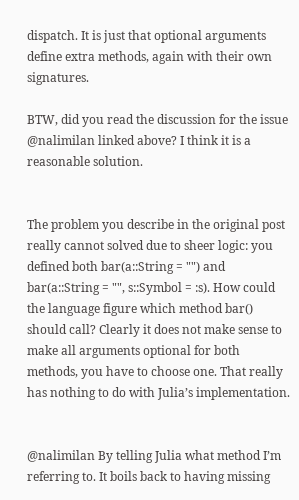dispatch. It is just that optional arguments define extra methods, again with their own signatures.

BTW, did you read the discussion for the issue @nalimilan linked above? I think it is a reasonable solution.


The problem you describe in the original post really cannot solved due to sheer logic: you defined both bar(a::String = "") and bar(a::String = "", s::Symbol = :s). How could the language figure which method bar() should call? Clearly it does not make sense to make all arguments optional for both methods, you have to choose one. That really has nothing to do with Julia’s implementation.


@nalimilan By telling Julia what method I’m referring to. It boils back to having missing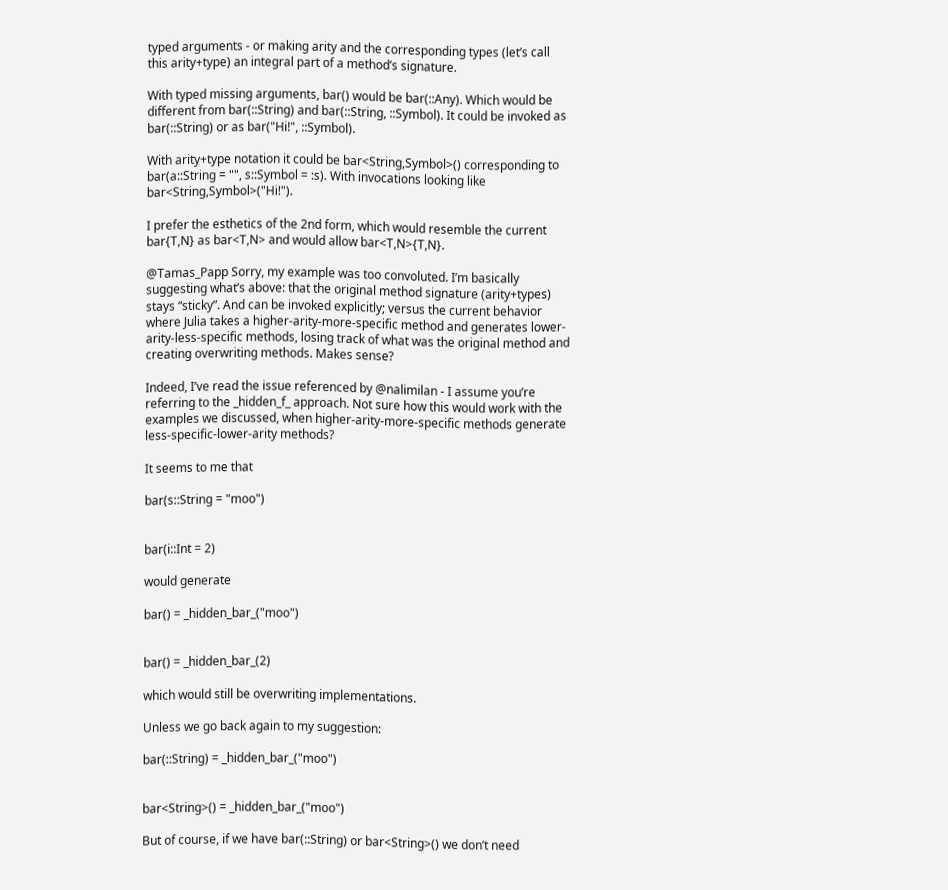typed arguments - or making arity and the corresponding types (let’s call this arity+type) an integral part of a method’s signature.

With typed missing arguments, bar() would be bar(::Any). Which would be different from bar(::String) and bar(::String, ::Symbol). It could be invoked as bar(::String) or as bar("Hi!", ::Symbol).

With arity+type notation it could be bar<String,Symbol>() corresponding to bar(a::String = "", s::Symbol = :s). With invocations looking like bar<String,Symbol>("Hi!").

I prefer the esthetics of the 2nd form, which would resemble the current bar{T,N} as bar<T,N> and would allow bar<T,N>{T,N}.

@Tamas_Papp Sorry, my example was too convoluted. I’m basically suggesting what’s above: that the original method signature (arity+types) stays “sticky”. And can be invoked explicitly; versus the current behavior where Julia takes a higher-arity-more-specific method and generates lower-arity-less-specific methods, losing track of what was the original method and creating overwriting methods. Makes sense?

Indeed, I’ve read the issue referenced by @nalimilan - I assume you’re referring to the _hidden_f_ approach. Not sure how this would work with the examples we discussed, when higher-arity-more-specific methods generate less-specific-lower-arity methods?

It seems to me that

bar(s::String = "moo")


bar(i::Int = 2)

would generate

bar() = _hidden_bar_("moo")


bar() = _hidden_bar_(2)

which would still be overwriting implementations.

Unless we go back again to my suggestion:

bar(::String) = _hidden_bar_("moo")


bar<String>() = _hidden_bar_("moo")

But of course, if we have bar(::String) or bar<String>() we don’t need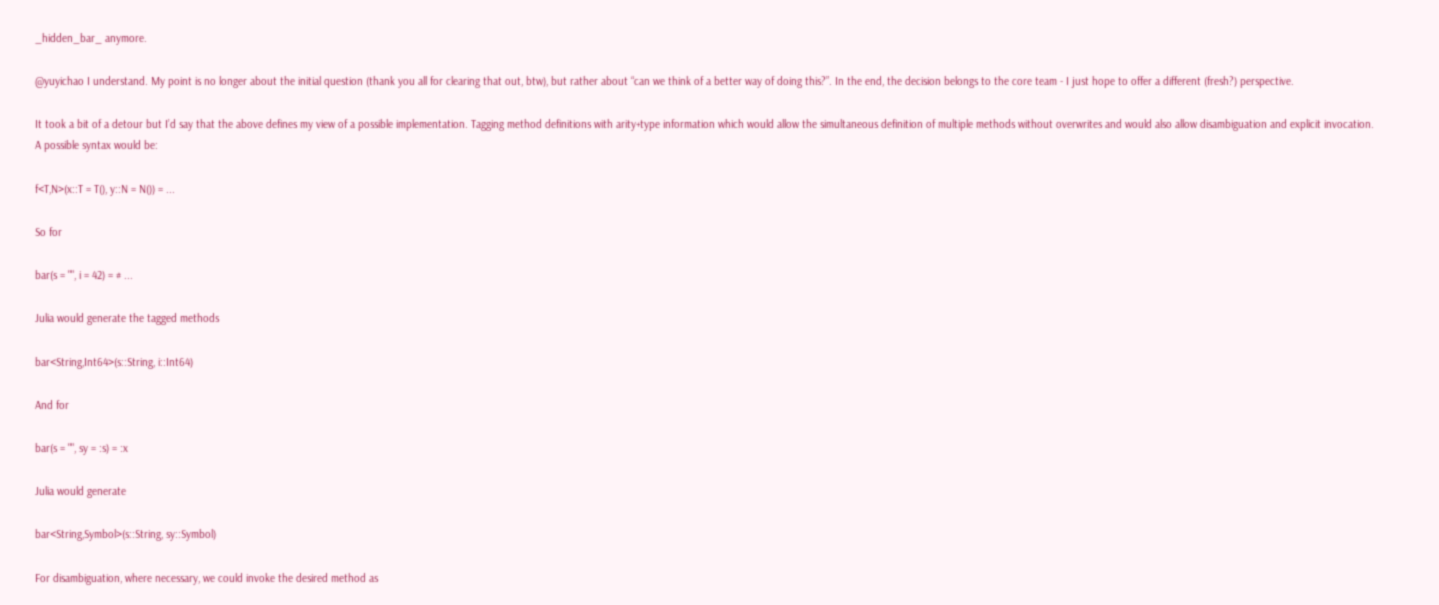_hidden_bar_ anymore.

@yuyichao I understand. My point is no longer about the initial question (thank you all for clearing that out, btw), but rather about “can we think of a better way of doing this?”. In the end, the decision belongs to the core team - I just hope to offer a different (fresh?) perspective.

It took a bit of a detour but I’d say that the above defines my view of a possible implementation. Tagging method definitions with arity+type information which would allow the simultaneous definition of multiple methods without overwrites and would also allow disambiguation and explicit invocation. A possible syntax would be:

f<T,N>(x::T = T(), y::N = N()) = ...

So for

bar(s = "", i = 42) = # ...

Julia would generate the tagged methods

bar<String,Int64>(s::String, i::Int64)

And for

bar(s = "", sy = :s) = :x

Julia would generate

bar<String,Symbol>(s::String, sy::Symbol)

For disambiguation, where necessary, we could invoke the desired method as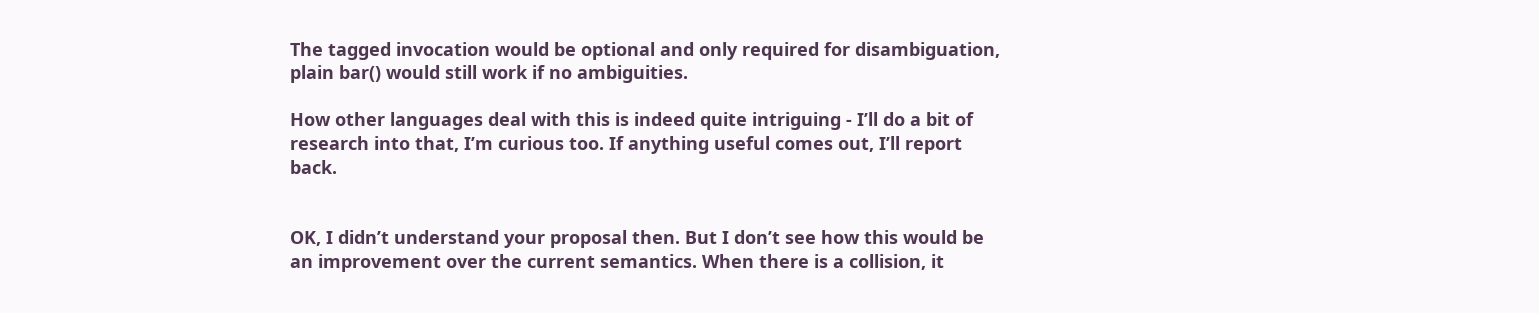The tagged invocation would be optional and only required for disambiguation, plain bar() would still work if no ambiguities.

How other languages deal with this is indeed quite intriguing - I’ll do a bit of research into that, I’m curious too. If anything useful comes out, I’ll report back.


OK, I didn’t understand your proposal then. But I don’t see how this would be an improvement over the current semantics. When there is a collision, it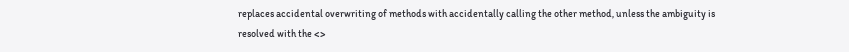replaces accidental overwriting of methods with accidentally calling the other method, unless the ambiguity is resolved with the <>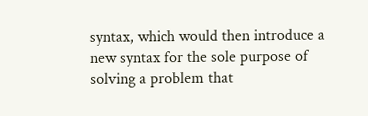syntax, which would then introduce a new syntax for the sole purpose of solving a problem that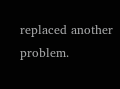replaced another problem.